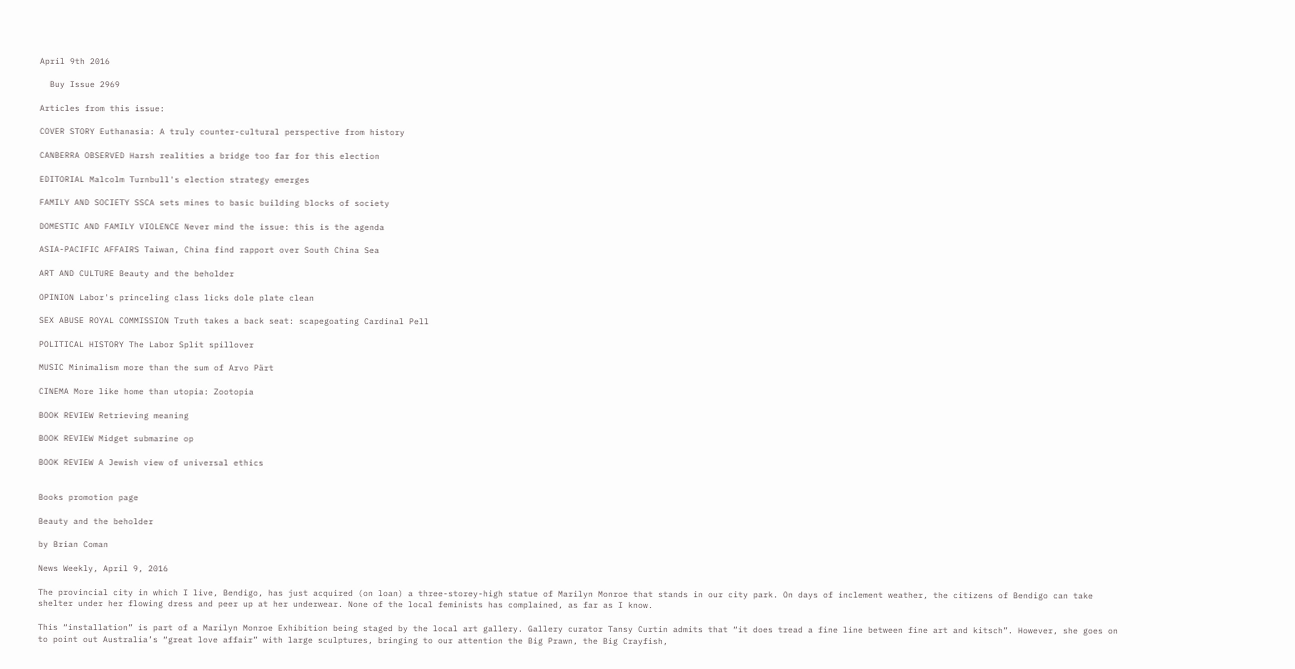April 9th 2016

  Buy Issue 2969

Articles from this issue:

COVER STORY Euthanasia: A truly counter-cultural perspective from history

CANBERRA OBSERVED Harsh realities a bridge too far for this election

EDITORIAL Malcolm Turnbull's election strategy emerges

FAMILY AND SOCIETY SSCA sets mines to basic building blocks of society

DOMESTIC AND FAMILY VIOLENCE Never mind the issue: this is the agenda

ASIA-PACIFIC AFFAIRS Taiwan, China find rapport over South China Sea

ART AND CULTURE Beauty and the beholder

OPINION Labor's princeling class licks dole plate clean

SEX ABUSE ROYAL COMMISSION Truth takes a back seat: scapegoating Cardinal Pell

POLITICAL HISTORY The Labor Split spillover

MUSIC Minimalism more than the sum of Arvo Pärt

CINEMA More like home than utopia: Zootopia

BOOK REVIEW Retrieving meaning

BOOK REVIEW Midget submarine op

BOOK REVIEW A Jewish view of universal ethics


Books promotion page

Beauty and the beholder

by Brian Coman

News Weekly, April 9, 2016

The provincial city in which I live, Bendigo, has just acquired (on loan) a three-storey-high statue of Marilyn Monroe that stands in our city park. On days of inclement weather, the citizens of Bendigo can take shelter under her flowing dress and peer up at her underwear. None of the local feminists has complained, as far as I know.

This “installation” is part of a Marilyn Monroe Exhibition being staged by the local art gallery. Gallery curator Tansy Curtin admits that “it does tread a fine line between fine art and kitsch”. However, she goes on to point out Australia’s “great love affair” with large sculptures, bringing to our attention the Big Prawn, the Big Crayfish,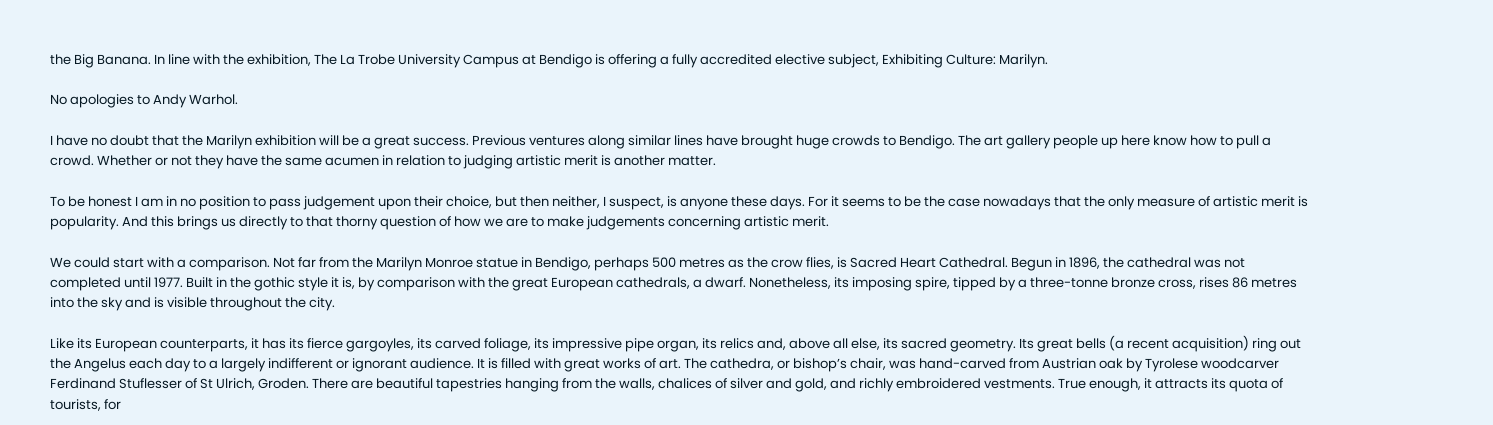the Big Banana. In line with the exhibition, The La Trobe University Campus at Bendigo is offering a fully accredited elective subject, Exhibiting Culture: Marilyn.

No apologies to Andy Warhol.

I have no doubt that the Marilyn exhibition will be a great success. Previous ventures along similar lines have brought huge crowds to Bendigo. The art gallery people up here know how to pull a crowd. Whether or not they have the same acumen in relation to judging artistic merit is another matter.

To be honest I am in no position to pass judgement upon their choice, but then neither, I suspect, is anyone these days. For it seems to be the case nowadays that the only measure of artistic merit is popularity. And this brings us directly to that thorny question of how we are to make judgements concerning artistic merit.

We could start with a comparison. Not far from the Marilyn Monroe statue in Bendigo, perhaps 500 metres as the crow flies, is Sacred Heart Cathedral. Begun in 1896, the cathedral was not completed until 1977. Built in the gothic style it is, by comparison with the great European cathedrals, a dwarf. Nonetheless, its imposing spire, tipped by a three-tonne bronze cross, rises 86 metres into the sky and is visible throughout the city.

Like its European counterparts, it has its fierce gargoyles, its carved foliage, its impressive pipe organ, its relics and, above all else, its sacred geometry. Its great bells (a recent acquisition) ring out the Angelus each day to a largely indifferent or ignorant audience. It is filled with great works of art. The cathedra, or bishop’s chair, was hand-carved from Austrian oak by Tyrolese woodcarver Ferdinand Stuflesser of St Ulrich, Groden. There are beautiful tapestries hanging from the walls, chalices of silver and gold, and richly embroidered vestments. True enough, it attracts its quota of tourists, for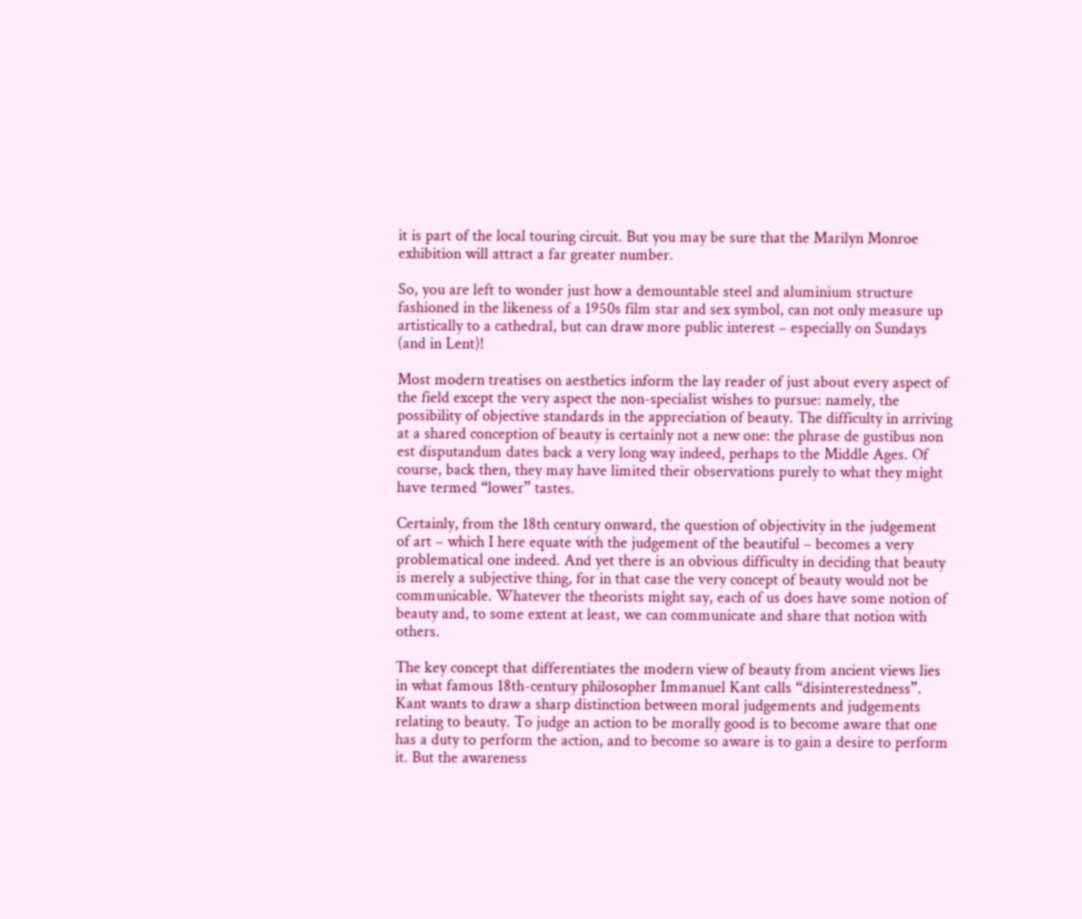it is part of the local touring circuit. But you may be sure that the Marilyn Monroe exhibition will attract a far greater number.

So, you are left to wonder just how a demountable steel and aluminium structure fashioned in the likeness of a 1950s film star and sex symbol, can not only measure up artistically to a cathedral, but can draw more public interest – especially on Sundays (and in Lent)!

Most modern treatises on aesthetics inform the lay reader of just about every aspect of the field except the very aspect the non-specialist wishes to pursue: namely, the possibility of objective standards in the appreciation of beauty. The difficulty in arriving at a shared conception of beauty is certainly not a new one: the phrase de gustibus non est disputandum dates back a very long way indeed, perhaps to the Middle Ages. Of course, back then, they may have limited their observations purely to what they might have termed “lower” tastes.

Certainly, from the 18th century onward, the question of objectivity in the judgement of art – which I here equate with the judgement of the beautiful – becomes a very problematical one indeed. And yet there is an obvious difficulty in deciding that beauty is merely a subjective thing, for in that case the very concept of beauty would not be communicable. Whatever the theorists might say, each of us does have some notion of beauty and, to some extent at least, we can communicate and share that notion with others.

The key concept that differentiates the modern view of beauty from ancient views lies in what famous 18th-century philosopher Immanuel Kant calls “disinterestedness”. Kant wants to draw a sharp distinction between moral judgements and judgements relating to beauty. To judge an action to be morally good is to become aware that one has a duty to perform the action, and to become so aware is to gain a desire to perform it. But the awareness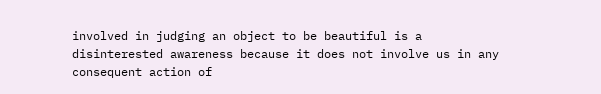involved in judging an object to be beautiful is a disinterested awareness because it does not involve us in any consequent action of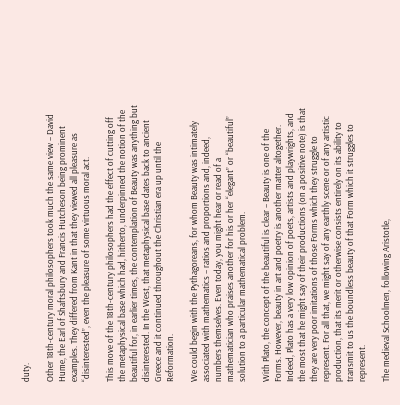duty.

Other 18th-century moral philosophers took much the same view – David Hume, the Earl of Shaftsbury and Francis Hutcheson being prominent examples. They differed from Kant in that they viewed all pleasure as “disinterested”, even the pleasure of some virtuous moral act.

This move of the 18th-century philosophers had the effect of cutting off the metaphysical base which had, hitherto, underpinned the notion of the beautiful for, in earlier times, the contemplation of Beauty was anything but disinterested. In the West, that metaphysical base dates back to ancient Greece and it continued throughout the Christian era up until the Reformation.

We could begin with the Pythagoreans, for whom Beauty was intimately associated with mathematics – ratios and proportions and, indeed, numbers themselves. Even today, you might hear or read of a mathematician who praises another for his or her “elegant” or “beautiful” solution to a particular mathematical problem.

With Plato, the concept of the beautiful is clear – Beauty is one of the Forms. However, beauty in art and poetry is another matter altogether. Indeed, Plato has a very low opinion of poets, artists and playwrights, and the most that he might say of their productions (on a positive note) is that they are very poor imitations of those Forms which they struggle to represent. For all that, we might say of any earthly scene or of any artistic production, that its merit or otherwise consists entirely on its ability to transmit to us the boundless beauty of that Form which it struggles to represent.

The medieval Schoolmen, following Aristotle,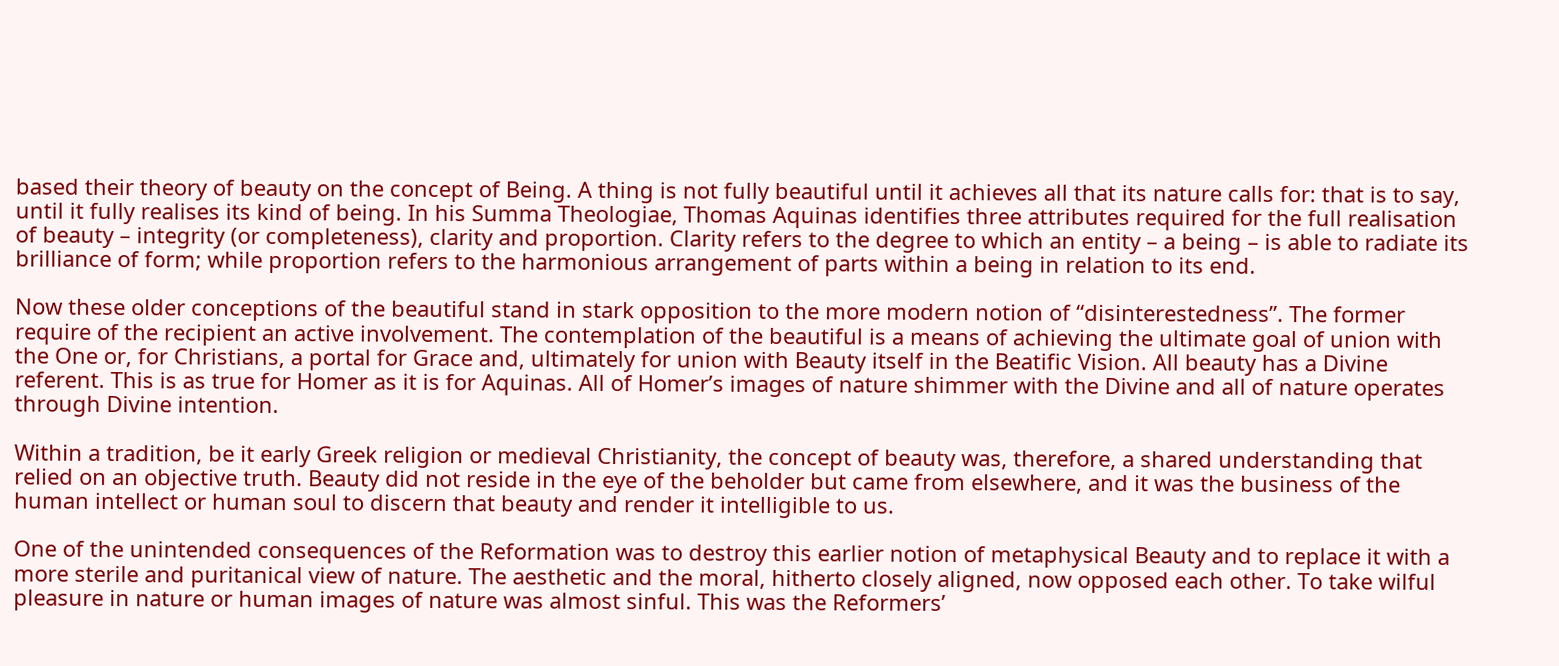based their theory of beauty on the concept of Being. A thing is not fully beautiful until it achieves all that its nature calls for: that is to say, until it fully realises its kind of being. In his Summa Theologiae, Thomas Aquinas identifies three attributes required for the full realisation of beauty – integrity (or completeness), clarity and proportion. Clarity refers to the degree to which an entity – a being – is able to radiate its brilliance of form; while proportion refers to the harmonious arrangement of parts within a being in relation to its end.

Now these older conceptions of the beautiful stand in stark opposition to the more modern notion of “disinterestedness”. The former require of the recipient an active involvement. The contemplation of the beautiful is a means of achieving the ultimate goal of union with the One or, for Christians, a portal for Grace and, ultimately for union with Beauty itself in the Beatific Vision. All beauty has a Divine referent. This is as true for Homer as it is for Aquinas. All of Homer’s images of nature shimmer with the Divine and all of nature operates through Divine intention.

Within a tradition, be it early Greek religion or medieval Christianity, the concept of beauty was, therefore, a shared understanding that relied on an objective truth. Beauty did not reside in the eye of the beholder but came from elsewhere, and it was the business of the human intellect or human soul to discern that beauty and render it intelligible to us.

One of the unintended consequences of the Reformation was to destroy this earlier notion of metaphysical Beauty and to replace it with a more sterile and puritanical view of nature. The aesthetic and the moral, hitherto closely aligned, now opposed each other. To take wilful pleasure in nature or human images of nature was almost sinful. This was the Reformers’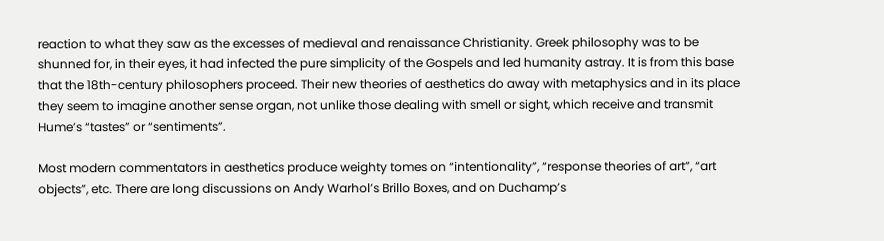reaction to what they saw as the excesses of medieval and renaissance Christianity. Greek philosophy was to be shunned for, in their eyes, it had infected the pure simplicity of the Gospels and led humanity astray. It is from this base that the 18th-century philosophers proceed. Their new theories of aesthetics do away with metaphysics and in its place they seem to imagine another sense organ, not unlike those dealing with smell or sight, which receive and transmit Hume’s “tastes” or “sentiments”.

Most modern commentators in aesthetics produce weighty tomes on “intentionality”, “response theories of art”, “art objects”, etc. There are long discussions on Andy Warhol’s Brillo Boxes, and on Duchamp’s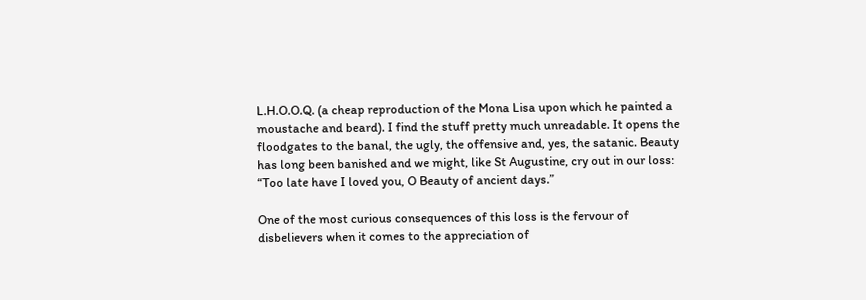L.H.O.O.Q. (a cheap reproduction of the Mona Lisa upon which he painted a moustache and beard). I find the stuff pretty much unreadable. It opens the floodgates to the banal, the ugly, the offensive and, yes, the satanic. Beauty has long been banished and we might, like St Augustine, cry out in our loss: “Too late have I loved you, O Beauty of ancient days.”

One of the most curious consequences of this loss is the fervour of disbelievers when it comes to the appreciation of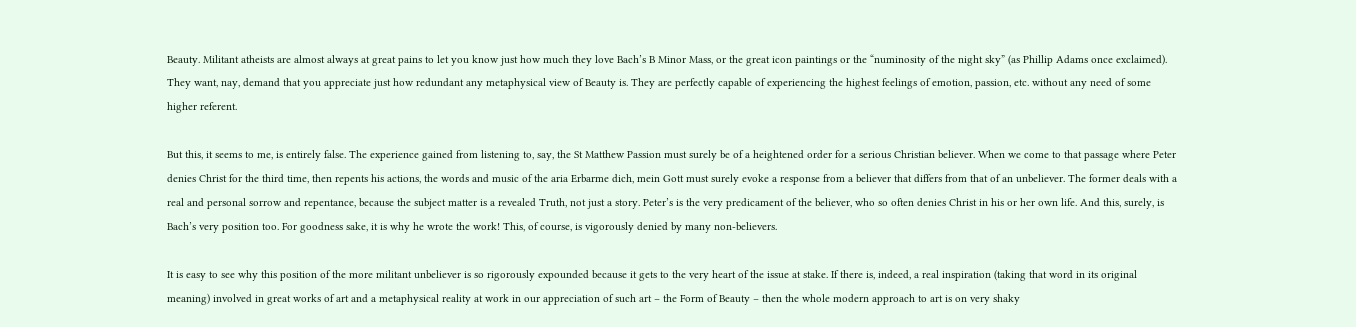Beauty. Militant atheists are almost always at great pains to let you know just how much they love Bach’s B Minor Mass, or the great icon paintings or the “numinosity of the night sky” (as Phillip Adams once exclaimed). They want, nay, demand that you appreciate just how redundant any metaphysical view of Beauty is. They are perfectly capable of experiencing the highest feelings of emotion, passion, etc. without any need of some higher referent.

But this, it seems to me, is entirely false. The experience gained from listening to, say, the St Matthew Passion must surely be of a heightened order for a serious Christian believer. When we come to that passage where Peter denies Christ for the third time, then repents his actions, the words and music of the aria Erbarme dich, mein Gott must surely evoke a response from a believer that differs from that of an unbeliever. The former deals with a real and personal sorrow and repentance, because the subject matter is a revealed Truth, not just a story. Peter’s is the very predicament of the believer, who so often denies Christ in his or her own life. And this, surely, is Bach’s very position too. For goodness sake, it is why he wrote the work! This, of course, is vigorously denied by many non-believers.

It is easy to see why this position of the more militant unbeliever is so rigorously expounded because it gets to the very heart of the issue at stake. If there is, indeed, a real inspiration (taking that word in its original meaning) involved in great works of art and a metaphysical reality at work in our appreciation of such art – the Form of Beauty – then the whole modern approach to art is on very shaky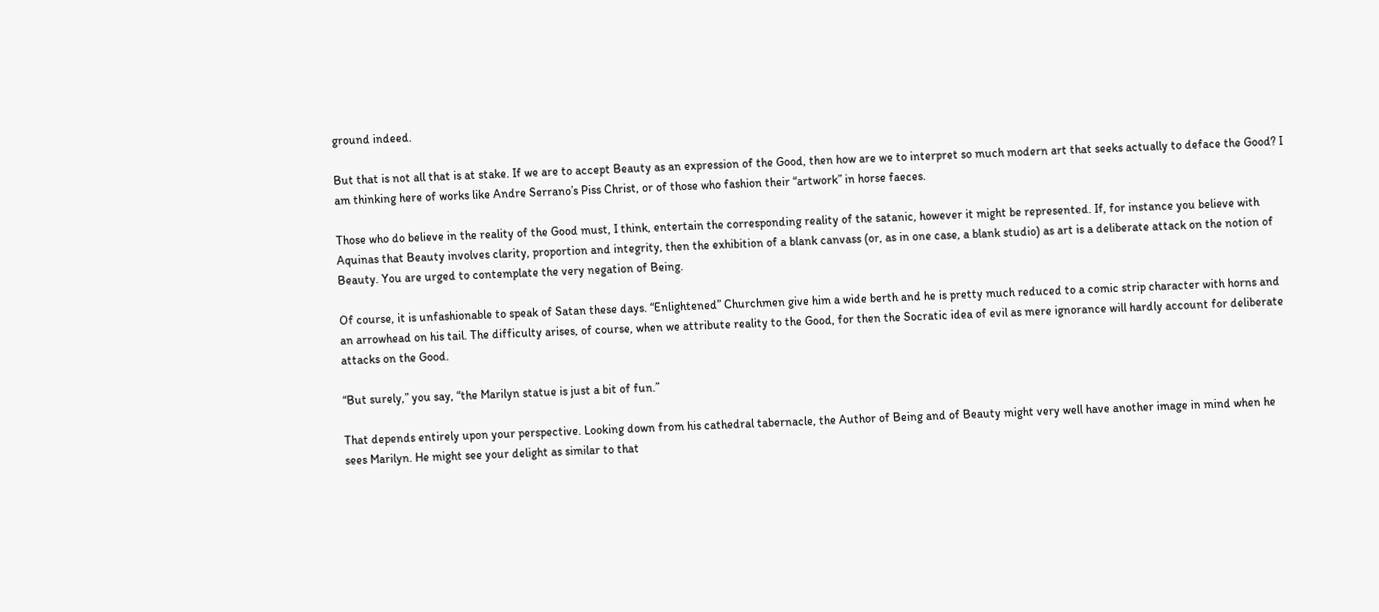ground indeed.

But that is not all that is at stake. If we are to accept Beauty as an expression of the Good, then how are we to interpret so much modern art that seeks actually to deface the Good? I am thinking here of works like Andre Serrano’s Piss Christ, or of those who fashion their “artwork” in horse faeces.

Those who do believe in the reality of the Good must, I think, entertain the corresponding reality of the satanic, however it might be represented. If, for instance you believe with Aquinas that Beauty involves clarity, proportion and integrity, then the exhibition of a blank canvass (or, as in one case, a blank studio) as art is a deliberate attack on the notion of Beauty. You are urged to contemplate the very negation of Being.

Of course, it is unfashionable to speak of Satan these days. “Enlightened” Churchmen give him a wide berth and he is pretty much reduced to a comic strip character with horns and an arrowhead on his tail. The difficulty arises, of course, when we attribute reality to the Good, for then the Socratic idea of evil as mere ignorance will hardly account for deliberate attacks on the Good.

“But surely,” you say, “the Marilyn statue is just a bit of fun.”

That depends entirely upon your perspective. Looking down from his cathedral tabernacle, the Author of Being and of Beauty might very well have another image in mind when he sees Marilyn. He might see your delight as similar to that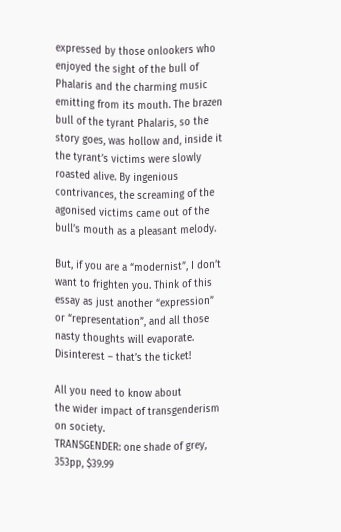expressed by those onlookers who enjoyed the sight of the bull of Phalaris and the charming music emitting from its mouth. The brazen bull of the tyrant Phalaris, so the story goes, was hollow and, inside it the tyrant’s victims were slowly roasted alive. By ingenious contrivances, the screaming of the agonised victims came out of the bull’s mouth as a pleasant melody.

But, if you are a “modernist”, I don’t want to frighten you. Think of this essay as just another “expression” or “representation”, and all those nasty thoughts will evaporate. Disinterest – that’s the ticket!

All you need to know about
the wider impact of transgenderism on society.
TRANSGENDER: one shade of grey, 353pp, $39.99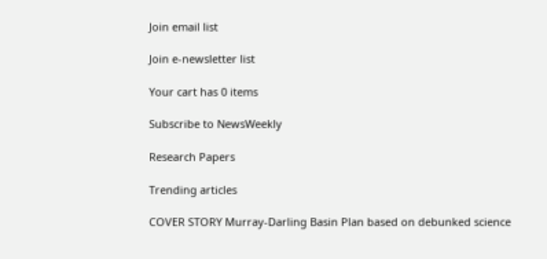Join email list

Join e-newsletter list

Your cart has 0 items

Subscribe to NewsWeekly

Research Papers

Trending articles

COVER STORY Murray-Darling Basin Plan based on debunked science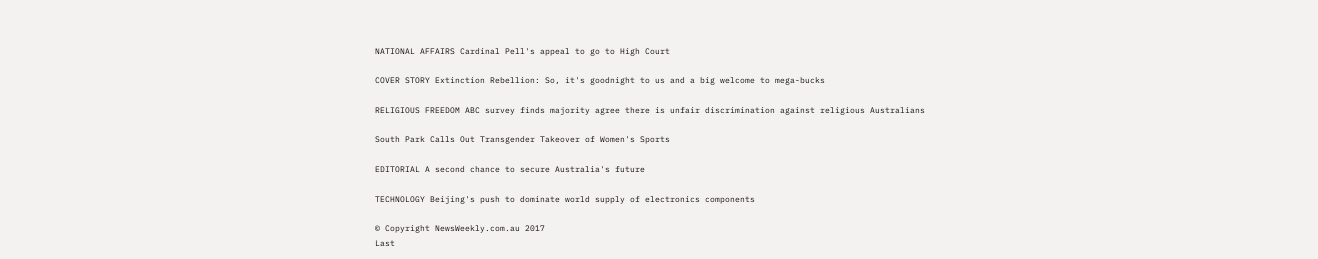NATIONAL AFFAIRS Cardinal Pell's appeal to go to High Court

COVER STORY Extinction Rebellion: So, it's goodnight to us and a big welcome to mega-bucks

RELIGIOUS FREEDOM ABC survey finds majority agree there is unfair discrimination against religious Australians

South Park Calls Out Transgender Takeover of Women's Sports

EDITORIAL A second chance to secure Australia's future

TECHNOLOGY Beijing's push to dominate world supply of electronics components

© Copyright NewsWeekly.com.au 2017
Last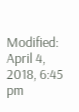Modified:
April 4, 2018, 6:45 pm